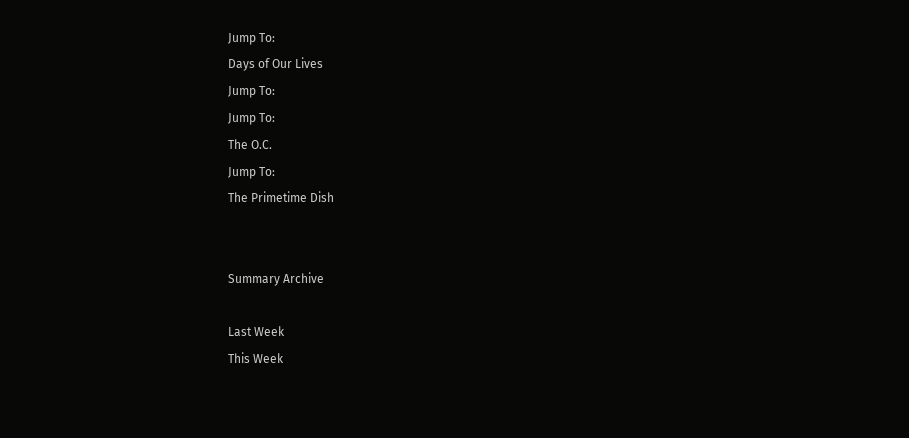Jump To:
Days of Our Lives
Jump To:
Jump To:
The O.C.
Jump To:
The Primetime Dish


Summary Archive

Last Week
This Week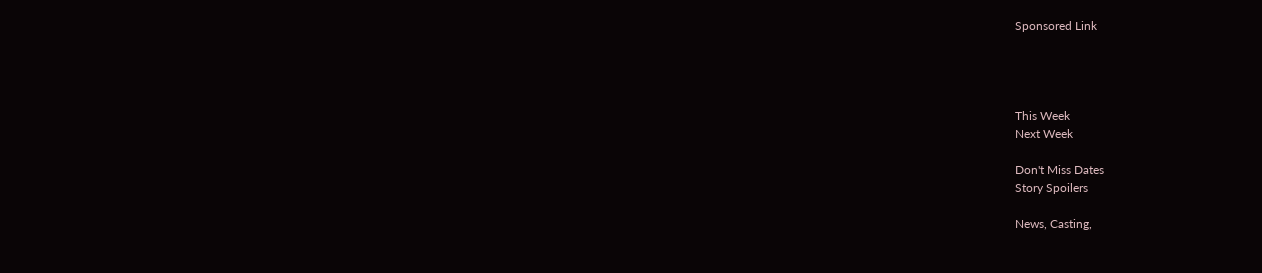Sponsored Link




This Week
Next Week

Don't Miss Dates
Story Spoilers

News, Casting,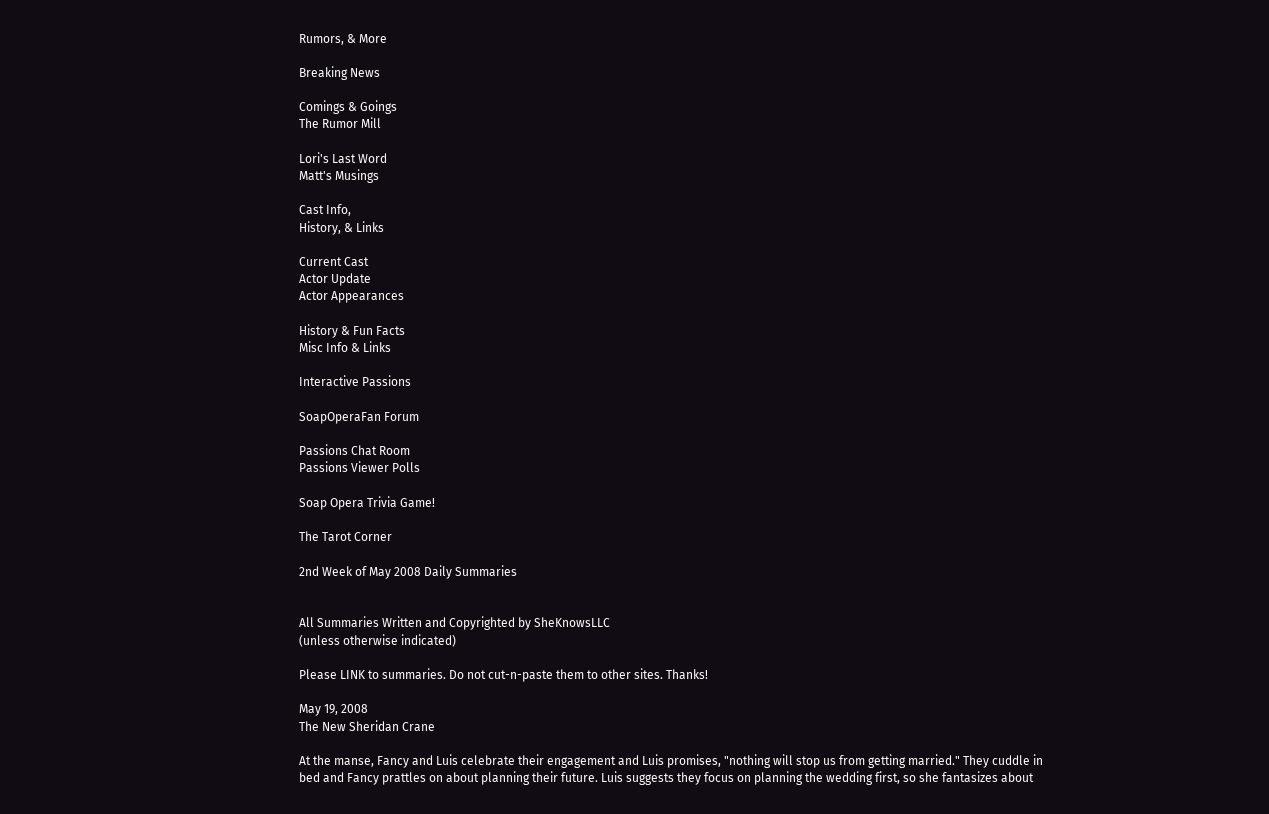Rumors, & More

Breaking News

Comings & Goings
The Rumor Mill

Lori's Last Word
Matt's Musings

Cast Info,
History, & Links

Current Cast
Actor Update
Actor Appearances

History & Fun Facts
Misc Info & Links

Interactive Passions

SoapOperaFan Forum

Passions Chat Room
Passions Viewer Polls

Soap Opera Trivia Game!

The Tarot Corner

2nd Week of May 2008 Daily Summaries


All Summaries Written and Copyrighted by SheKnowsLLC
(unless otherwise indicated)

Please LINK to summaries. Do not cut-n-paste them to other sites. Thanks!

May 19, 2008
The New Sheridan Crane

At the manse, Fancy and Luis celebrate their engagement and Luis promises, "nothing will stop us from getting married." They cuddle in bed and Fancy prattles on about planning their future. Luis suggests they focus on planning the wedding first, so she fantasizes about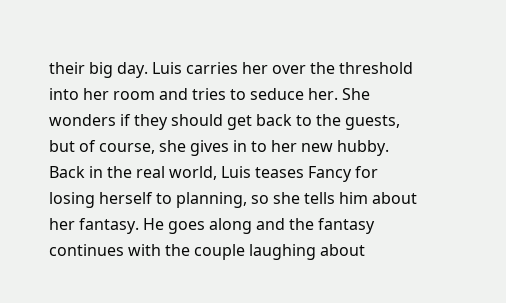their big day. Luis carries her over the threshold into her room and tries to seduce her. She wonders if they should get back to the guests, but of course, she gives in to her new hubby. Back in the real world, Luis teases Fancy for losing herself to planning, so she tells him about her fantasy. He goes along and the fantasy continues with the couple laughing about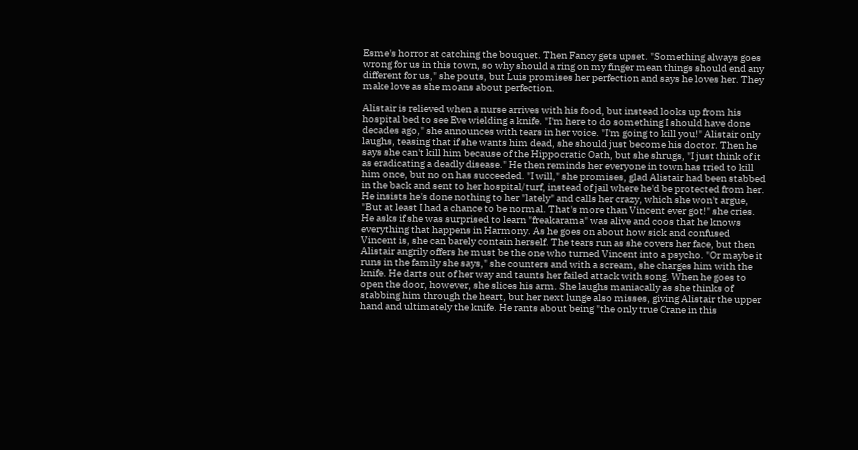Esme's horror at catching the bouquet. Then Fancy gets upset. "Something always goes wrong for us in this town, so why should a ring on my finger mean things should end any different for us," she pouts, but Luis promises her perfection and says he loves her. They make love as she moans about perfection.

Alistair is relieved when a nurse arrives with his food, but instead looks up from his hospital bed to see Eve wielding a knife. "I'm here to do something I should have done decades ago," she announces with tears in her voice. "I'm going to kill you!" Alistair only laughs, teasing that if she wants him dead, she should just become his doctor. Then he says she can't kill him because of the Hippocratic Oath, but she shrugs, "I just think of it as eradicating a deadly disease." He then reminds her everyone in town has tried to kill him once, but no on has succeeded. "I will," she promises, glad Alistair had been stabbed in the back and sent to her hospital/turf, instead of jail where he'd be protected from her. He insists he's done nothing to her "lately" and calls her crazy, which she won't argue, "But at least I had a chance to be normal. That's more than Vincent ever got!" she cries. He asks if she was surprised to learn "freakarama" was alive and coos that he knows everything that happens in Harmony. As he goes on about how sick and confused Vincent is, she can barely contain herself. The tears run as she covers her face, but then Alistair angrily offers he must be the one who turned Vincent into a psycho. "Or maybe it runs in the family she says," she counters and with a scream, she charges him with the knife. He darts out of her way and taunts her failed attack with song. When he goes to open the door, however, she slices his arm. She laughs maniacally as she thinks of stabbing him through the heart, but her next lunge also misses, giving Alistair the upper hand and ultimately the knife. He rants about being "the only true Crane in this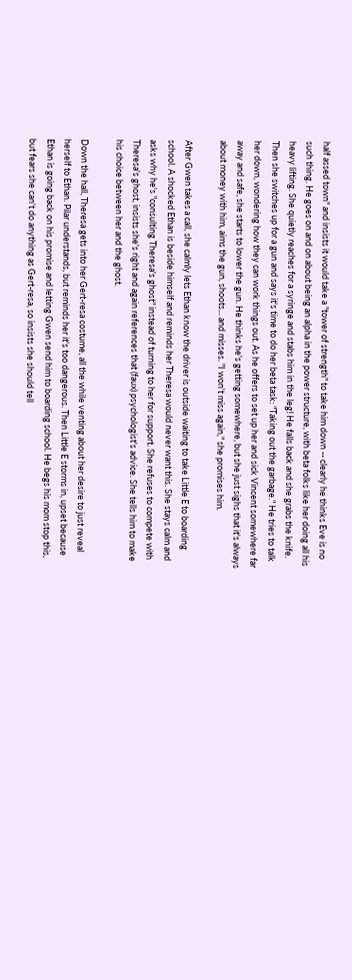half assed town" and insists it would take a "tower of strength" to take him down -- clearly he thinks Eve is no such thing. He goes on and on about being an alpha in the power structure, with beta folks like her doing all his heavy lifting. She quietly reaches for a syringe and stabs him in the leg! He falls back and she grabs the knife. Then she switches up for a gun and says it's time to do her beta task: "Taking out the garbage." He tries to talk her down, wondering how they can work things out. As he offers to set up her and sick Vincent somewhere far away and safe, she starts to lower the gun. He thinks he's getting somewhere, but she just sighs that it's always about money with him, aims the gun, shoots... and misses. "I won't miss again," she promises him.

After Gwen takes a call, she calmly lets Ethan know the driver is outside waiting to take Little E to boarding school. A shocked Ethan is beside himself and reminds her Theresa would never want this. She stays calm and asks why he's "consulting Theresa's ghost" instead of turning to her for support. She refuses to compete with Theresa's ghost, insists she's right and again references that (faux) psychologist's advice. She tells him to make his choice between her and the ghost.

Down the hall, Theresa gets into her Gert-resa costume, all the while venting about her desire to just reveal herself to Ethan. Pilar understands, but reminds her it's too dangerous. Then Little E storms in, upset because Ethan is going back on his promise and letting Gwen send him to boarding school. He begs his mom stop this, but fears she can't do anything as Gert-resa, so insists she should tell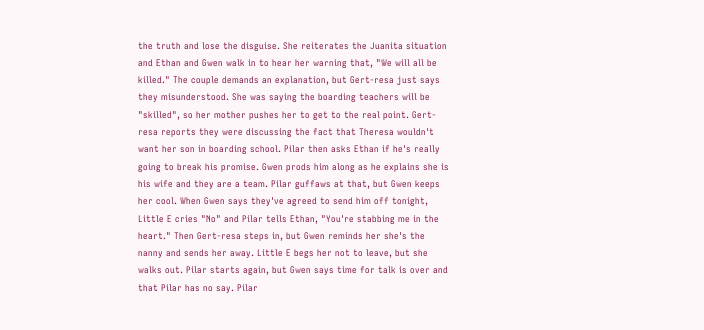the truth and lose the disguise. She reiterates the Juanita situation and Ethan and Gwen walk in to hear her warning that, "We will all be killed." The couple demands an explanation, but Gert-resa just says they misunderstood. She was saying the boarding teachers will be "skilled", so her mother pushes her to get to the real point. Gert-resa reports they were discussing the fact that Theresa wouldn't want her son in boarding school. Pilar then asks Ethan if he's really going to break his promise. Gwen prods him along as he explains she is his wife and they are a team. Pilar guffaws at that, but Gwen keeps her cool. When Gwen says they've agreed to send him off tonight, Little E cries "No" and Pilar tells Ethan, "You're stabbing me in the heart." Then Gert-resa steps in, but Gwen reminds her she's the nanny and sends her away. Little E begs her not to leave, but she walks out. Pilar starts again, but Gwen says time for talk is over and that Pilar has no say. Pilar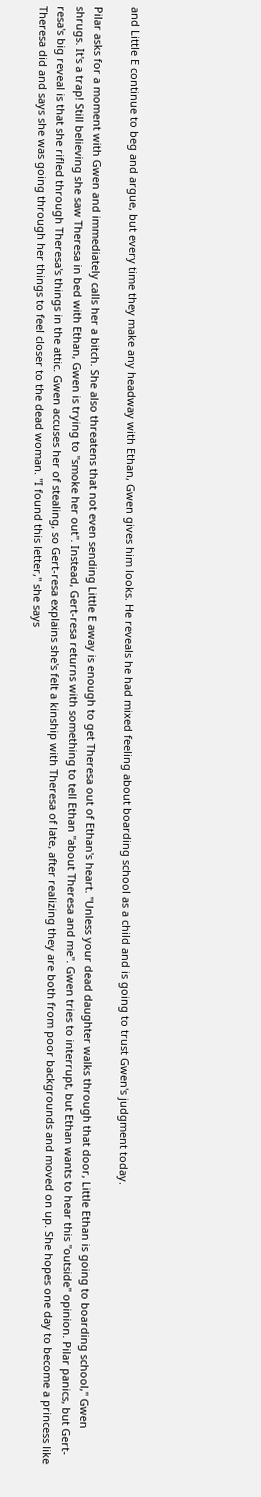and Little E continue to beg and argue, but every time they make any headway with Ethan, Gwen gives him looks. He reveals he had mixed feeling about boarding school as a child and is going to trust Gwen's judgment today.

Pilar asks for a moment with Gwen and immediately calls her a bitch. She also threatens that not even sending Little E away is enough to get Theresa out of Ethan's heart. "Unless your dead daughter walks through that door, Little Ethan is going to boarding school," Gwen shrugs. It's a trap! Still believing she saw Theresa in bed with Ethan, Gwen is trying to "smoke her out". Instead, Gert-resa returns with something to tell Ethan "about Theresa and me". Gwen tries to interrupt, but Ethan wants to hear this "outside" opinion. Pilar panics, but Gert-resa's big reveal is that she rifled through Theresa's things in the attic. Gwen accuses her of stealing, so Gert-resa explains she's felt a kinship with Theresa of late, after realizing they are both from poor backgrounds and moved on up. She hopes one day to become a princess like Theresa did and says she was going through her things to feel closer to the dead woman. "I found this letter," she says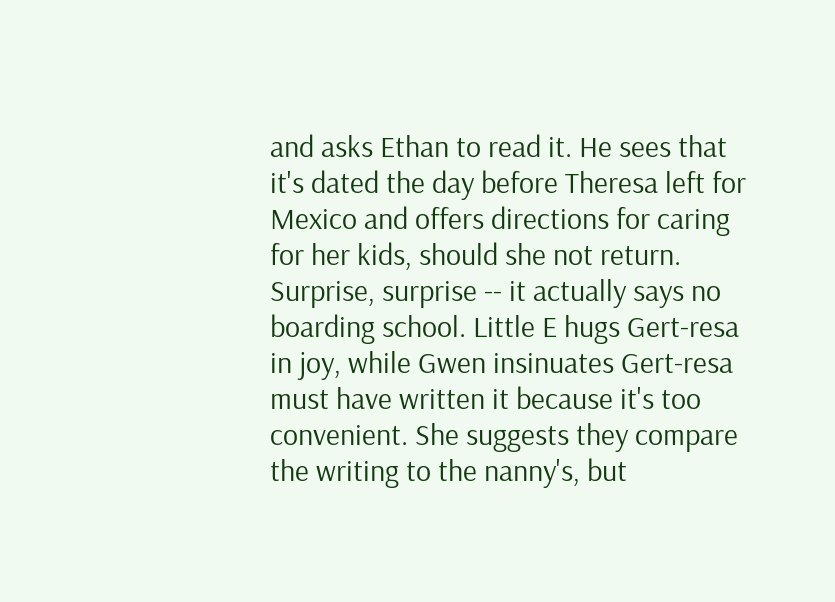and asks Ethan to read it. He sees that it's dated the day before Theresa left for Mexico and offers directions for caring for her kids, should she not return. Surprise, surprise -- it actually says no boarding school. Little E hugs Gert-resa in joy, while Gwen insinuates Gert-resa must have written it because it's too convenient. She suggests they compare the writing to the nanny's, but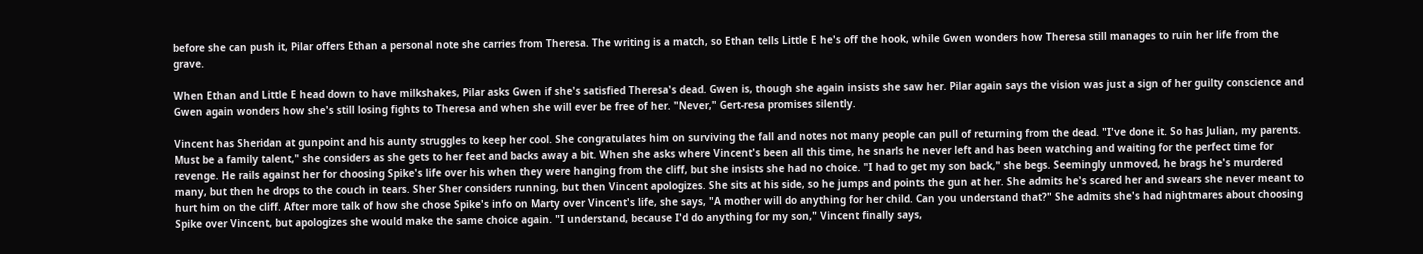before she can push it, Pilar offers Ethan a personal note she carries from Theresa. The writing is a match, so Ethan tells Little E he's off the hook, while Gwen wonders how Theresa still manages to ruin her life from the grave.

When Ethan and Little E head down to have milkshakes, Pilar asks Gwen if she's satisfied Theresa's dead. Gwen is, though she again insists she saw her. Pilar again says the vision was just a sign of her guilty conscience and Gwen again wonders how she's still losing fights to Theresa and when she will ever be free of her. "Never," Gert-resa promises silently.

Vincent has Sheridan at gunpoint and his aunty struggles to keep her cool. She congratulates him on surviving the fall and notes not many people can pull of returning from the dead. "I've done it. So has Julian, my parents. Must be a family talent," she considers as she gets to her feet and backs away a bit. When she asks where Vincent's been all this time, he snarls he never left and has been watching and waiting for the perfect time for revenge. He rails against her for choosing Spike's life over his when they were hanging from the cliff, but she insists she had no choice. "I had to get my son back," she begs. Seemingly unmoved, he brags he's murdered many, but then he drops to the couch in tears. Sher Sher considers running, but then Vincent apologizes. She sits at his side, so he jumps and points the gun at her. She admits he's scared her and swears she never meant to hurt him on the cliff. After more talk of how she chose Spike's info on Marty over Vincent's life, she says, "A mother will do anything for her child. Can you understand that?" She admits she's had nightmares about choosing Spike over Vincent, but apologizes she would make the same choice again. "I understand, because I'd do anything for my son," Vincent finally says,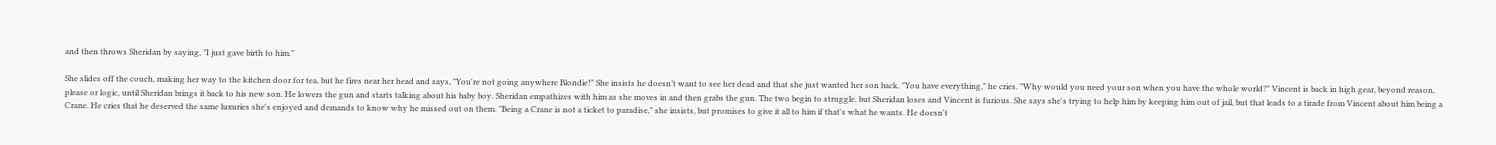and then throws Sheridan by saying, "I just gave birth to him."

She slides off the couch, making her way to the kitchen door for tea, but he fires near her head and says, "You're not going anywhere Blondie!" She insists he doesn’t want to see her dead and that she just wanted her son back. "You have everything," he cries. "Why would you need your son when you have the whole world?" Vincent is back in high gear, beyond reason, please or logic, until Sheridan brings it back to his new son. He lowers the gun and starts talking about his baby boy. Sheridan empathizes with him as she moves in and then grabs the gun. The two begin to struggle, but Sheridan loses and Vincent is furious. She says she's trying to help him by keeping him out of jail, but that leads to a tirade from Vincent about him being a Crane. He cries that he deserved the same luxuries she's enjoyed and demands to know why he missed out on them. "Being a Crane is not a ticket to paradise," she insists, but promises to give it all to him if that's what he wants. He doesn't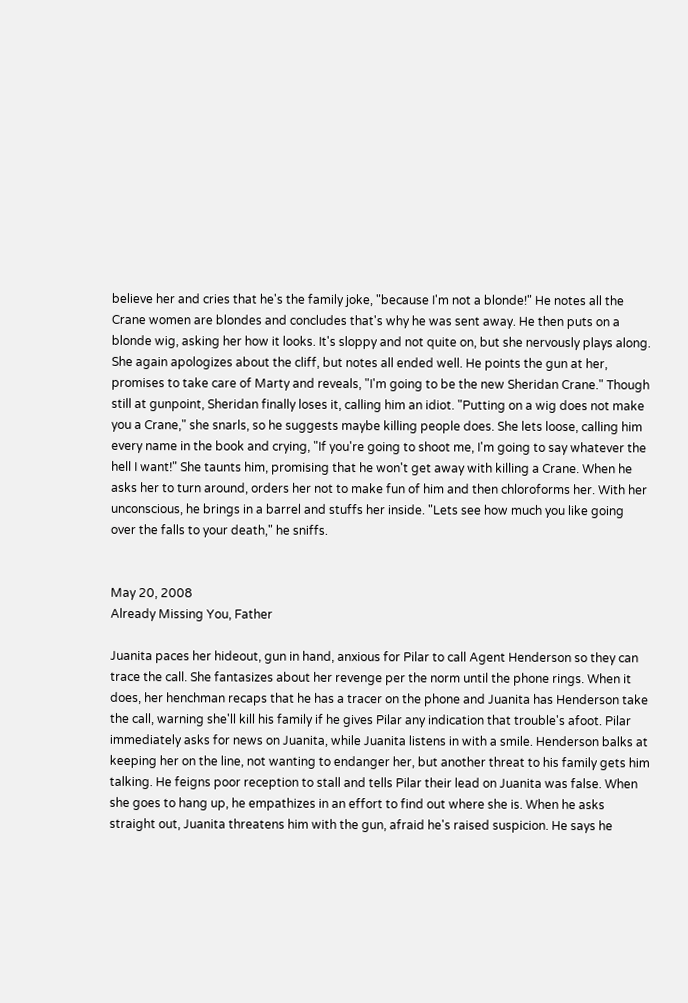believe her and cries that he's the family joke, "because I'm not a blonde!" He notes all the Crane women are blondes and concludes that's why he was sent away. He then puts on a blonde wig, asking her how it looks. It's sloppy and not quite on, but she nervously plays along. She again apologizes about the cliff, but notes all ended well. He points the gun at her, promises to take care of Marty and reveals, "I'm going to be the new Sheridan Crane." Though still at gunpoint, Sheridan finally loses it, calling him an idiot. "Putting on a wig does not make you a Crane," she snarls, so he suggests maybe killing people does. She lets loose, calling him every name in the book and crying, "If you're going to shoot me, I'm going to say whatever the hell I want!" She taunts him, promising that he won't get away with killing a Crane. When he asks her to turn around, orders her not to make fun of him and then chloroforms her. With her unconscious, he brings in a barrel and stuffs her inside. "Lets see how much you like going over the falls to your death," he sniffs.


May 20, 2008
Already Missing You, Father

Juanita paces her hideout, gun in hand, anxious for Pilar to call Agent Henderson so they can trace the call. She fantasizes about her revenge per the norm until the phone rings. When it does, her henchman recaps that he has a tracer on the phone and Juanita has Henderson take the call, warning she'll kill his family if he gives Pilar any indication that trouble's afoot. Pilar immediately asks for news on Juanita, while Juanita listens in with a smile. Henderson balks at keeping her on the line, not wanting to endanger her, but another threat to his family gets him talking. He feigns poor reception to stall and tells Pilar their lead on Juanita was false. When she goes to hang up, he empathizes in an effort to find out where she is. When he asks straight out, Juanita threatens him with the gun, afraid he's raised suspicion. He says he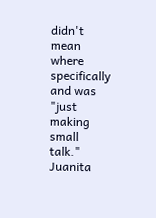didn't mean where specifically and was "just making small talk." Juanita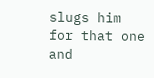slugs him for that one and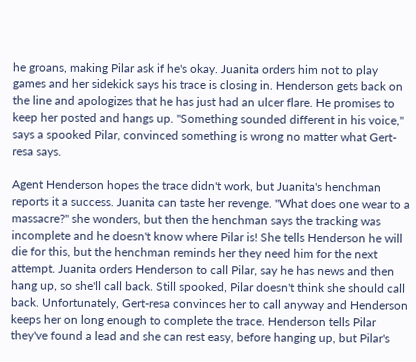he groans, making Pilar ask if he's okay. Juanita orders him not to play games and her sidekick says his trace is closing in. Henderson gets back on the line and apologizes that he has just had an ulcer flare. He promises to keep her posted and hangs up. "Something sounded different in his voice," says a spooked Pilar, convinced something is wrong no matter what Gert-resa says.

Agent Henderson hopes the trace didn't work, but Juanita's henchman reports it a success. Juanita can taste her revenge. "What does one wear to a massacre?" she wonders, but then the henchman says the tracking was incomplete and he doesn't know where Pilar is! She tells Henderson he will die for this, but the henchman reminds her they need him for the next attempt. Juanita orders Henderson to call Pilar, say he has news and then hang up, so she'll call back. Still spooked, Pilar doesn't think she should call back. Unfortunately, Gert-resa convinces her to call anyway and Henderson keeps her on long enough to complete the trace. Henderson tells Pilar they've found a lead and she can rest easy, before hanging up, but Pilar's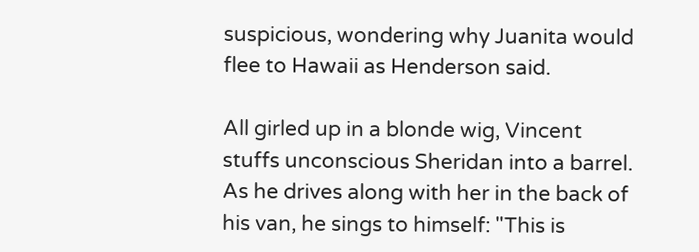suspicious, wondering why Juanita would flee to Hawaii as Henderson said.

All girled up in a blonde wig, Vincent stuffs unconscious Sheridan into a barrel. As he drives along with her in the back of his van, he sings to himself: "This is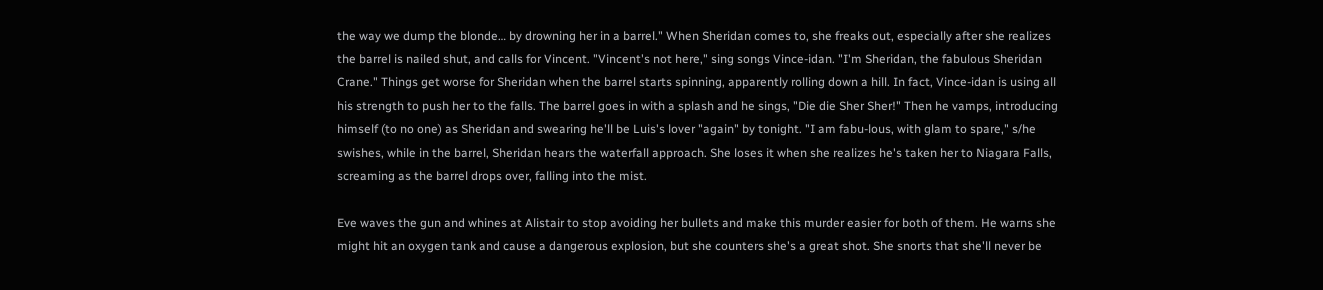the way we dump the blonde… by drowning her in a barrel." When Sheridan comes to, she freaks out, especially after she realizes the barrel is nailed shut, and calls for Vincent. "Vincent's not here," sing songs Vince-idan. "I'm Sheridan, the fabulous Sheridan Crane." Things get worse for Sheridan when the barrel starts spinning, apparently rolling down a hill. In fact, Vince-idan is using all his strength to push her to the falls. The barrel goes in with a splash and he sings, "Die die Sher Sher!" Then he vamps, introducing himself (to no one) as Sheridan and swearing he'll be Luis's lover "again" by tonight. "I am fabu-lous, with glam to spare," s/he swishes, while in the barrel, Sheridan hears the waterfall approach. She loses it when she realizes he's taken her to Niagara Falls, screaming as the barrel drops over, falling into the mist.

Eve waves the gun and whines at Alistair to stop avoiding her bullets and make this murder easier for both of them. He warns she might hit an oxygen tank and cause a dangerous explosion, but she counters she's a great shot. She snorts that she'll never be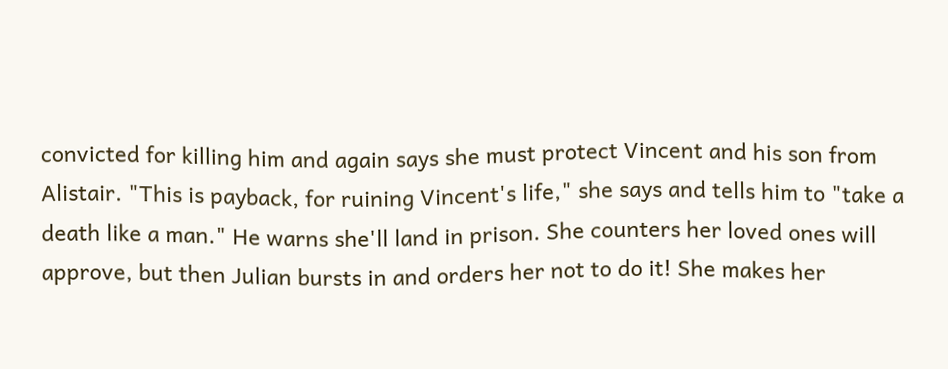convicted for killing him and again says she must protect Vincent and his son from Alistair. "This is payback, for ruining Vincent's life," she says and tells him to "take a death like a man." He warns she'll land in prison. She counters her loved ones will approve, but then Julian bursts in and orders her not to do it! She makes her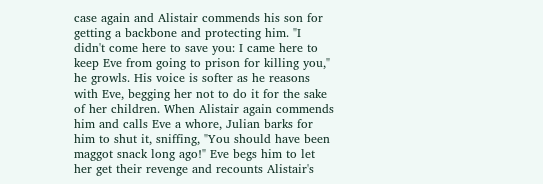case again and Alistair commends his son for getting a backbone and protecting him. "I didn't come here to save you: I came here to keep Eve from going to prison for killing you," he growls. His voice is softer as he reasons with Eve, begging her not to do it for the sake of her children. When Alistair again commends him and calls Eve a whore, Julian barks for him to shut it, sniffing, "You should have been maggot snack long ago!" Eve begs him to let her get their revenge and recounts Alistair's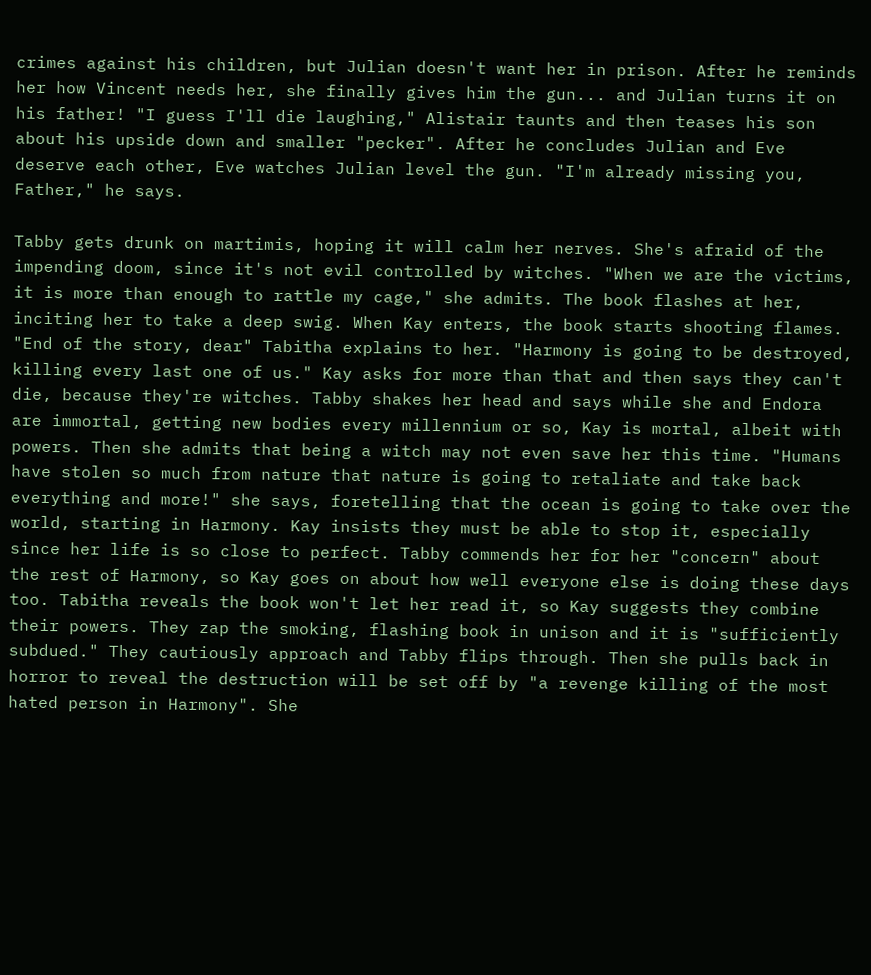crimes against his children, but Julian doesn't want her in prison. After he reminds her how Vincent needs her, she finally gives him the gun... and Julian turns it on his father! "I guess I'll die laughing," Alistair taunts and then teases his son about his upside down and smaller "pecker". After he concludes Julian and Eve deserve each other, Eve watches Julian level the gun. "I'm already missing you, Father," he says.

Tabby gets drunk on martimis, hoping it will calm her nerves. She's afraid of the impending doom, since it's not evil controlled by witches. "When we are the victims, it is more than enough to rattle my cage," she admits. The book flashes at her, inciting her to take a deep swig. When Kay enters, the book starts shooting flames. "End of the story, dear" Tabitha explains to her. "Harmony is going to be destroyed, killing every last one of us." Kay asks for more than that and then says they can't die, because they're witches. Tabby shakes her head and says while she and Endora are immortal, getting new bodies every millennium or so, Kay is mortal, albeit with powers. Then she admits that being a witch may not even save her this time. "Humans have stolen so much from nature that nature is going to retaliate and take back everything and more!" she says, foretelling that the ocean is going to take over the world, starting in Harmony. Kay insists they must be able to stop it, especially since her life is so close to perfect. Tabby commends her for her "concern" about the rest of Harmony, so Kay goes on about how well everyone else is doing these days too. Tabitha reveals the book won't let her read it, so Kay suggests they combine their powers. They zap the smoking, flashing book in unison and it is "sufficiently subdued." They cautiously approach and Tabby flips through. Then she pulls back in horror to reveal the destruction will be set off by "a revenge killing of the most hated person in Harmony". She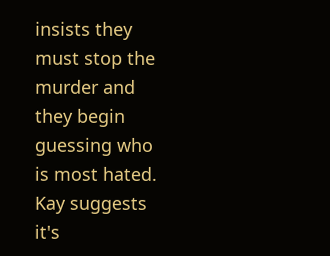insists they must stop the murder and they begin guessing who is most hated. Kay suggests it's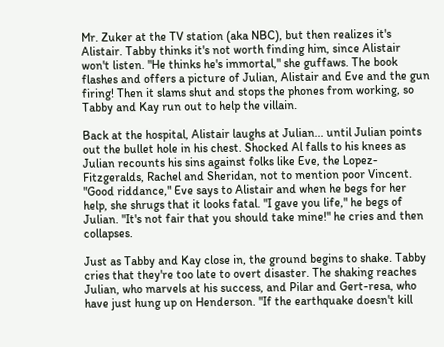Mr. Zuker at the TV station (aka NBC), but then realizes it's Alistair. Tabby thinks it's not worth finding him, since Alistair won't listen. "He thinks he's immortal," she guffaws. The book flashes and offers a picture of Julian, Alistair and Eve and the gun firing! Then it slams shut and stops the phones from working, so Tabby and Kay run out to help the villain.

Back at the hospital, Alistair laughs at Julian... until Julian points out the bullet hole in his chest. Shocked Al falls to his knees as Julian recounts his sins against folks like Eve, the Lopez-Fitzgeralds, Rachel and Sheridan, not to mention poor Vincent. "Good riddance," Eve says to Alistair and when he begs for her help, she shrugs that it looks fatal. "I gave you life," he begs of Julian. "It's not fair that you should take mine!" he cries and then collapses.

Just as Tabby and Kay close in, the ground begins to shake. Tabby cries that they're too late to overt disaster. The shaking reaches Julian, who marvels at his success, and Pilar and Gert-resa, who have just hung up on Henderson. "If the earthquake doesn't kill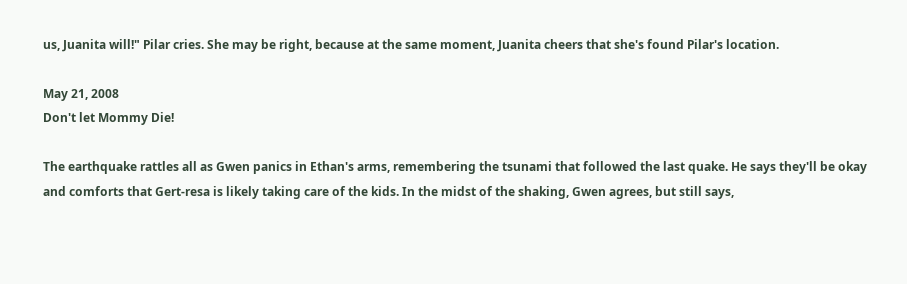us, Juanita will!" Pilar cries. She may be right, because at the same moment, Juanita cheers that she's found Pilar's location.

May 21, 2008
Don't let Mommy Die!

The earthquake rattles all as Gwen panics in Ethan's arms, remembering the tsunami that followed the last quake. He says they'll be okay and comforts that Gert-resa is likely taking care of the kids. In the midst of the shaking, Gwen agrees, but still says,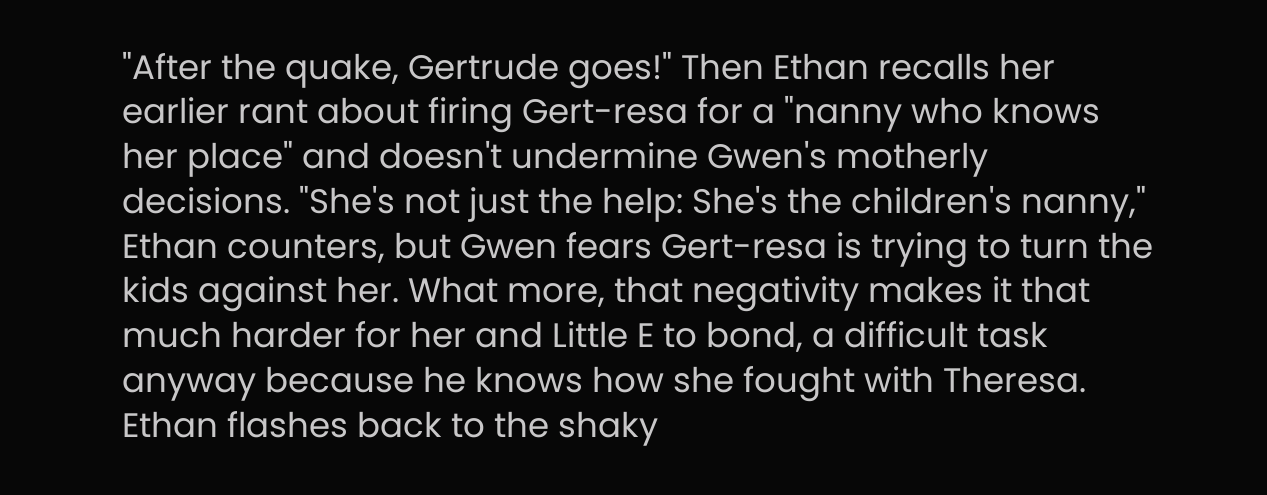"After the quake, Gertrude goes!" Then Ethan recalls her earlier rant about firing Gert-resa for a "nanny who knows her place" and doesn't undermine Gwen's motherly decisions. "She's not just the help: She's the children's nanny," Ethan counters, but Gwen fears Gert-resa is trying to turn the kids against her. What more, that negativity makes it that much harder for her and Little E to bond, a difficult task anyway because he knows how she fought with Theresa. Ethan flashes back to the shaky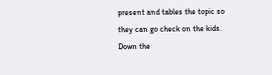present and tables the topic so they can go check on the kids. Down the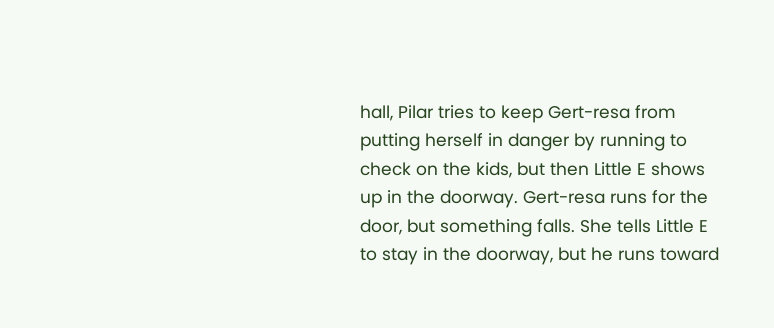hall, Pilar tries to keep Gert-resa from putting herself in danger by running to check on the kids, but then Little E shows up in the doorway. Gert-resa runs for the door, but something falls. She tells Little E to stay in the doorway, but he runs toward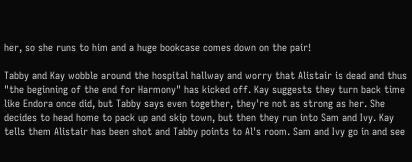her, so she runs to him and a huge bookcase comes down on the pair!

Tabby and Kay wobble around the hospital hallway and worry that Alistair is dead and thus "the beginning of the end for Harmony" has kicked off. Kay suggests they turn back time like Endora once did, but Tabby says even together, they're not as strong as her. She decides to head home to pack up and skip town, but then they run into Sam and Ivy. Kay tells them Alistair has been shot and Tabby points to Al's room. Sam and Ivy go in and see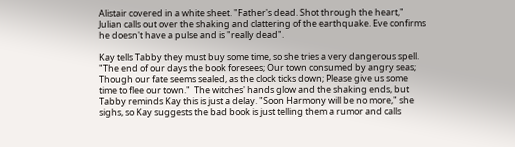Alistair covered in a white sheet. "Father's dead. Shot through the heart," Julian calls out over the shaking and clattering of the earthquake. Eve confirms he doesn't have a pulse and is "really dead".

Kay tells Tabby they must buy some time, so she tries a very dangerous spell. "The end of our days the book foresees; Our town consumed by angry seas; Though our fate seems sealed, as the clock ticks down; Please give us some time to flee our town."  The witches' hands glow and the shaking ends, but Tabby reminds Kay this is just a delay. "Soon Harmony will be no more," she sighs, so Kay suggests the bad book is just telling them a rumor and calls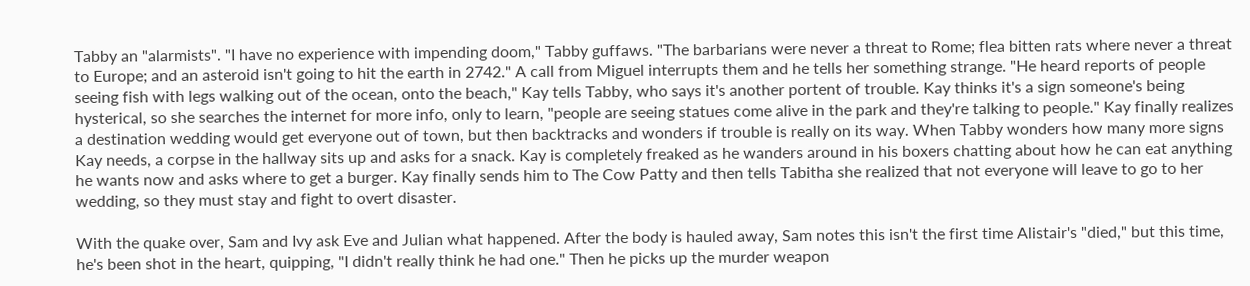Tabby an "alarmists". "I have no experience with impending doom," Tabby guffaws. "The barbarians were never a threat to Rome; flea bitten rats where never a threat to Europe; and an asteroid isn't going to hit the earth in 2742." A call from Miguel interrupts them and he tells her something strange. "He heard reports of people seeing fish with legs walking out of the ocean, onto the beach," Kay tells Tabby, who says it's another portent of trouble. Kay thinks it's a sign someone's being hysterical, so she searches the internet for more info, only to learn, "people are seeing statues come alive in the park and they're talking to people." Kay finally realizes a destination wedding would get everyone out of town, but then backtracks and wonders if trouble is really on its way. When Tabby wonders how many more signs Kay needs, a corpse in the hallway sits up and asks for a snack. Kay is completely freaked as he wanders around in his boxers chatting about how he can eat anything he wants now and asks where to get a burger. Kay finally sends him to The Cow Patty and then tells Tabitha she realized that not everyone will leave to go to her wedding, so they must stay and fight to overt disaster.

With the quake over, Sam and Ivy ask Eve and Julian what happened. After the body is hauled away, Sam notes this isn't the first time Alistair's "died," but this time, he's been shot in the heart, quipping, "I didn't really think he had one." Then he picks up the murder weapon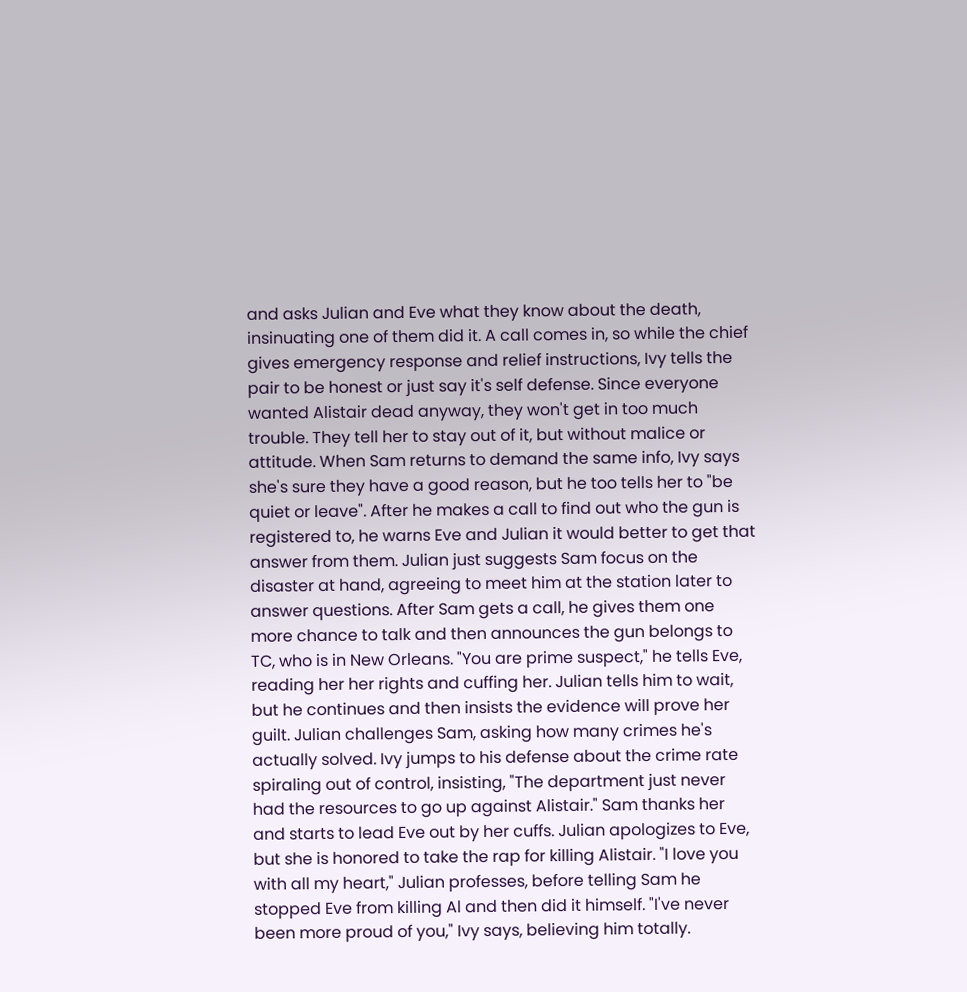and asks Julian and Eve what they know about the death, insinuating one of them did it. A call comes in, so while the chief gives emergency response and relief instructions, Ivy tells the pair to be honest or just say it's self defense. Since everyone wanted Alistair dead anyway, they won't get in too much trouble. They tell her to stay out of it, but without malice or attitude. When Sam returns to demand the same info, Ivy says she's sure they have a good reason, but he too tells her to "be quiet or leave". After he makes a call to find out who the gun is registered to, he warns Eve and Julian it would better to get that answer from them. Julian just suggests Sam focus on the disaster at hand, agreeing to meet him at the station later to answer questions. After Sam gets a call, he gives them one more chance to talk and then announces the gun belongs to TC, who is in New Orleans. "You are prime suspect," he tells Eve, reading her her rights and cuffing her. Julian tells him to wait, but he continues and then insists the evidence will prove her guilt. Julian challenges Sam, asking how many crimes he's actually solved. Ivy jumps to his defense about the crime rate spiraling out of control, insisting, "The department just never had the resources to go up against Alistair." Sam thanks her and starts to lead Eve out by her cuffs. Julian apologizes to Eve, but she is honored to take the rap for killing Alistair. "I love you with all my heart," Julian professes, before telling Sam he stopped Eve from killing Al and then did it himself. "I've never been more proud of you," Ivy says, believing him totally.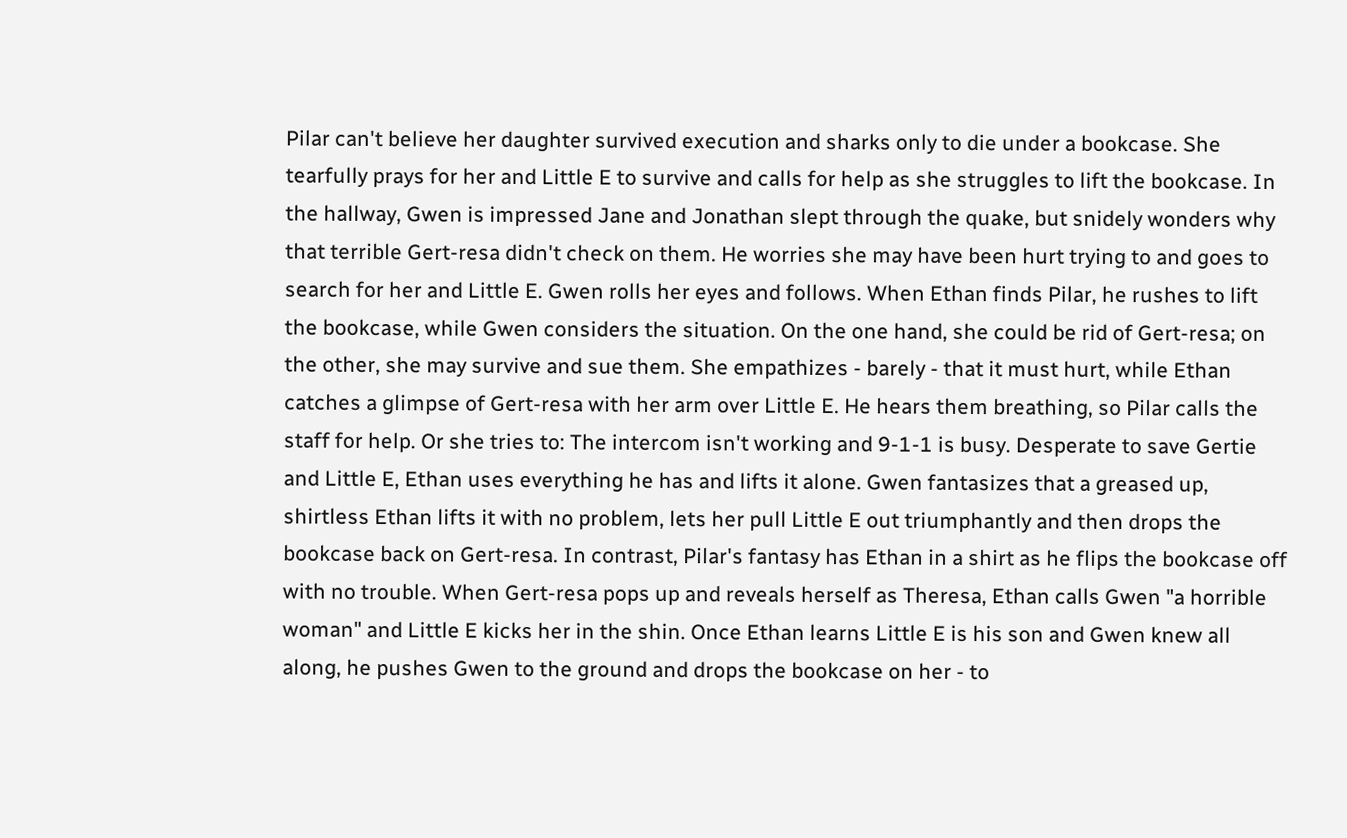Pilar can't believe her daughter survived execution and sharks only to die under a bookcase. She tearfully prays for her and Little E to survive and calls for help as she struggles to lift the bookcase. In the hallway, Gwen is impressed Jane and Jonathan slept through the quake, but snidely wonders why that terrible Gert-resa didn't check on them. He worries she may have been hurt trying to and goes to search for her and Little E. Gwen rolls her eyes and follows. When Ethan finds Pilar, he rushes to lift the bookcase, while Gwen considers the situation. On the one hand, she could be rid of Gert-resa; on the other, she may survive and sue them. She empathizes - barely - that it must hurt, while Ethan catches a glimpse of Gert-resa with her arm over Little E. He hears them breathing, so Pilar calls the staff for help. Or she tries to: The intercom isn't working and 9-1-1 is busy. Desperate to save Gertie and Little E, Ethan uses everything he has and lifts it alone. Gwen fantasizes that a greased up, shirtless Ethan lifts it with no problem, lets her pull Little E out triumphantly and then drops the bookcase back on Gert-resa. In contrast, Pilar's fantasy has Ethan in a shirt as he flips the bookcase off with no trouble. When Gert-resa pops up and reveals herself as Theresa, Ethan calls Gwen "a horrible woman" and Little E kicks her in the shin. Once Ethan learns Little E is his son and Gwen knew all along, he pushes Gwen to the ground and drops the bookcase on her - to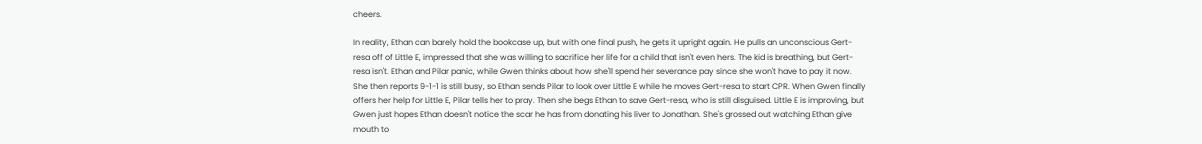cheers.

In reality, Ethan can barely hold the bookcase up, but with one final push, he gets it upright again. He pulls an unconscious Gert-resa off of Little E, impressed that she was willing to sacrifice her life for a child that isn't even hers. The kid is breathing, but Gert-resa isn't. Ethan and Pilar panic, while Gwen thinks about how she'll spend her severance pay since she won't have to pay it now. She then reports 9-1-1 is still busy, so Ethan sends Pilar to look over Little E while he moves Gert-resa to start CPR. When Gwen finally offers her help for Little E, Pilar tells her to pray. Then she begs Ethan to save Gert-resa, who is still disguised. Little E is improving, but Gwen just hopes Ethan doesn't notice the scar he has from donating his liver to Jonathan. She's grossed out watching Ethan give mouth to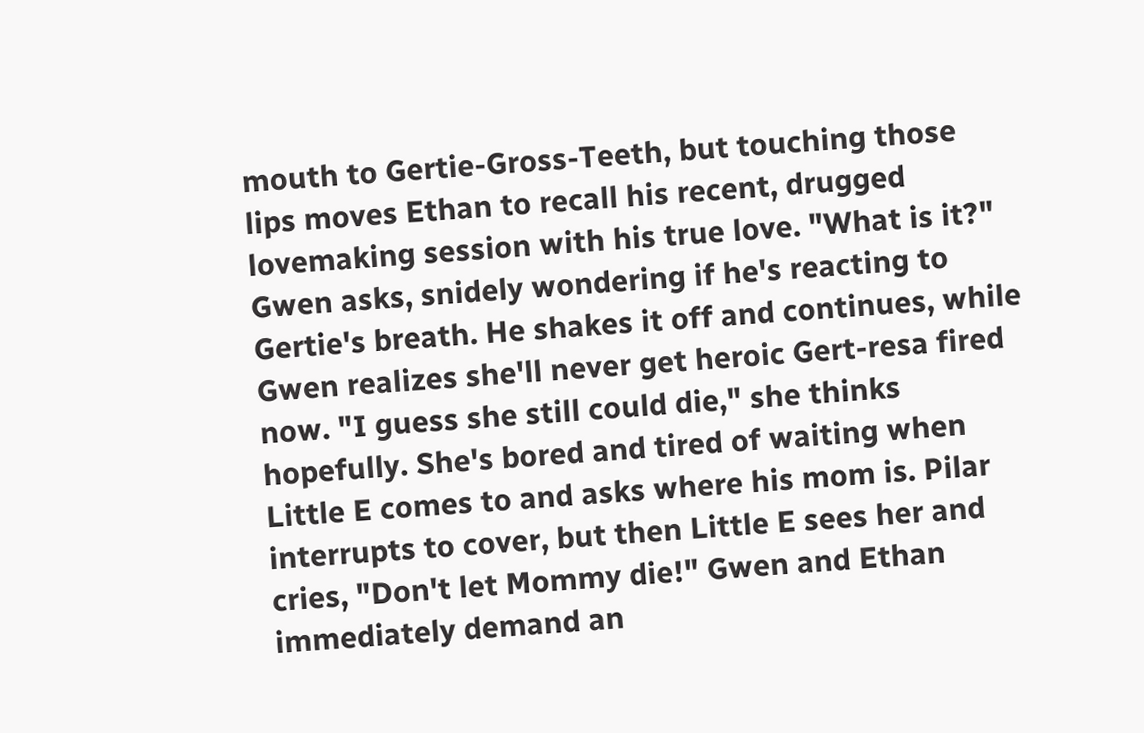mouth to Gertie-Gross-Teeth, but touching those lips moves Ethan to recall his recent, drugged lovemaking session with his true love. "What is it?" Gwen asks, snidely wondering if he's reacting to Gertie's breath. He shakes it off and continues, while Gwen realizes she'll never get heroic Gert-resa fired now. "I guess she still could die," she thinks hopefully. She's bored and tired of waiting when Little E comes to and asks where his mom is. Pilar interrupts to cover, but then Little E sees her and cries, "Don't let Mommy die!" Gwen and Ethan immediately demand an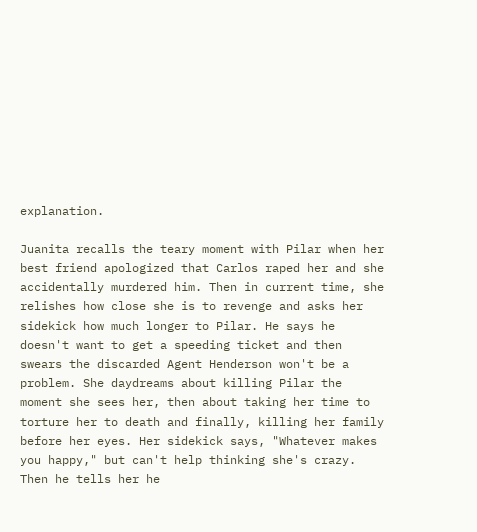explanation.

Juanita recalls the teary moment with Pilar when her best friend apologized that Carlos raped her and she accidentally murdered him. Then in current time, she relishes how close she is to revenge and asks her sidekick how much longer to Pilar. He says he doesn't want to get a speeding ticket and then swears the discarded Agent Henderson won't be a problem. She daydreams about killing Pilar the moment she sees her, then about taking her time to torture her to death and finally, killing her family before her eyes. Her sidekick says, "Whatever makes you happy," but can't help thinking she's crazy. Then he tells her he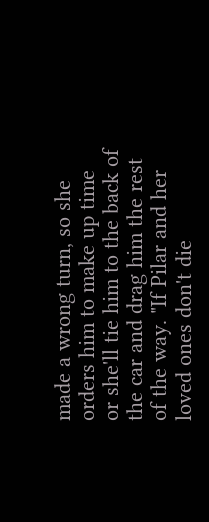made a wrong turn, so she orders him to make up time or she'll tie him to the back of the car and drag him the rest of the way. "If Pilar and her loved ones don't die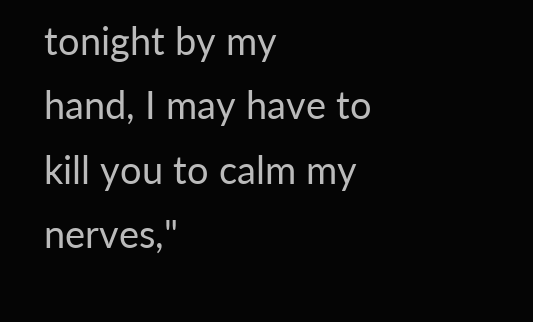tonight by my hand, I may have to kill you to calm my nerves,"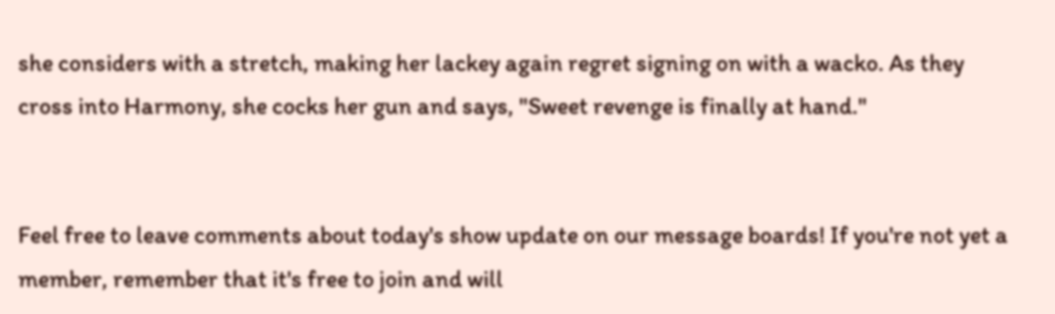she considers with a stretch, making her lackey again regret signing on with a wacko. As they cross into Harmony, she cocks her gun and says, "Sweet revenge is finally at hand."


Feel free to leave comments about today's show update on our message boards! If you're not yet a member, remember that it's free to join and will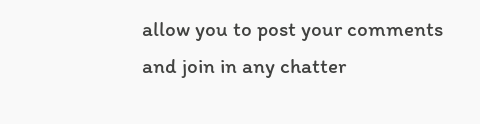allow you to post your comments and join in any chatter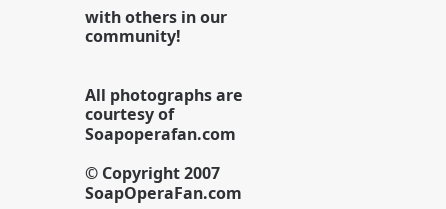with others in our community!


All photographs are courtesy of Soapoperafan.com

© Copyright 2007 SoapOperaFan.com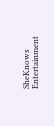SheKnows Entertainment